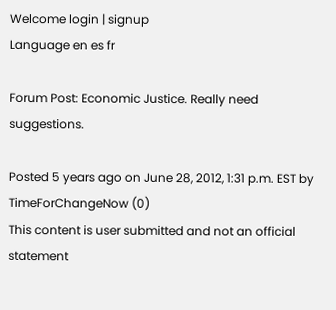Welcome login | signup
Language en es fr

Forum Post: Economic Justice. Really need suggestions.

Posted 5 years ago on June 28, 2012, 1:31 p.m. EST by TimeForChangeNow (0)
This content is user submitted and not an official statement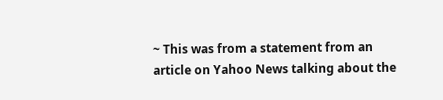~ This was from a statement from an article on Yahoo News talking about the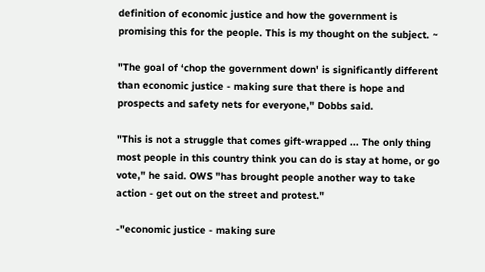definition of economic justice and how the government is promising this for the people. This is my thought on the subject. ~

"The goal of ‘chop the government down' is significantly different than economic justice - making sure that there is hope and prospects and safety nets for everyone," Dobbs said.

"This is not a struggle that comes gift-wrapped ... The only thing most people in this country think you can do is stay at home, or go vote," he said. OWS "has brought people another way to take action - get out on the street and protest."

-"economic justice - making sure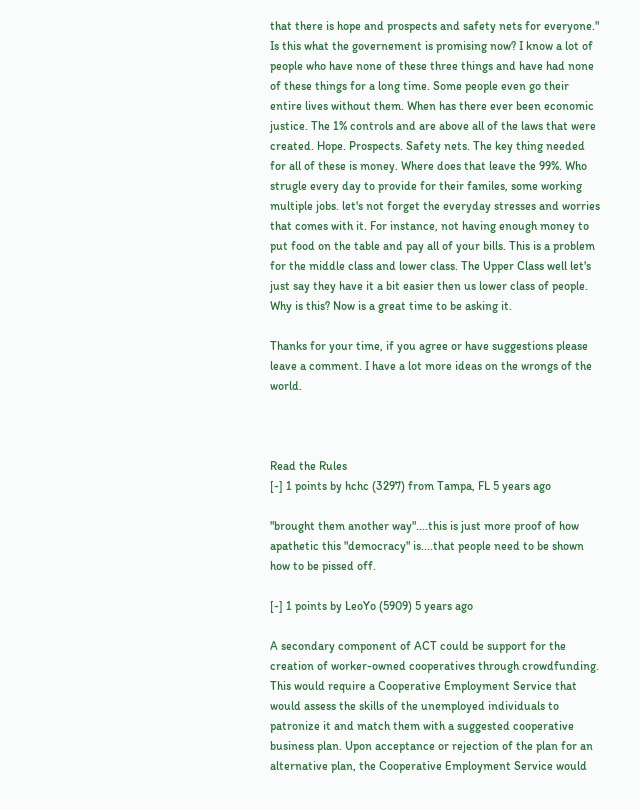that there is hope and prospects and safety nets for everyone." Is this what the governement is promising now? I know a lot of people who have none of these three things and have had none of these things for a long time. Some people even go their entire lives without them. When has there ever been economic justice. The 1% controls and are above all of the laws that were created. Hope. Prospects. Safety nets. The key thing needed for all of these is money. Where does that leave the 99%. Who strugle every day to provide for their familes, some working multiple jobs. let's not forget the everyday stresses and worries that comes with it. For instance, not having enough money to put food on the table and pay all of your bills. This is a problem for the middle class and lower class. The Upper Class well let's just say they have it a bit easier then us lower class of people. Why is this? Now is a great time to be asking it.

Thanks for your time, if you agree or have suggestions please leave a comment. I have a lot more ideas on the wrongs of the world.



Read the Rules
[-] 1 points by hchc (3297) from Tampa, FL 5 years ago

"brought them another way"....this is just more proof of how apathetic this "democracy" is....that people need to be shown how to be pissed off.

[-] 1 points by LeoYo (5909) 5 years ago

A secondary component of ACT could be support for the creation of worker-owned cooperatives through crowdfunding. This would require a Cooperative Employment Service that would assess the skills of the unemployed individuals to patronize it and match them with a suggested cooperative business plan. Upon acceptance or rejection of the plan for an alternative plan, the Cooperative Employment Service would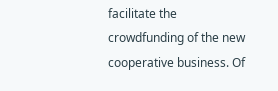facilitate the crowdfunding of the new cooperative business. Of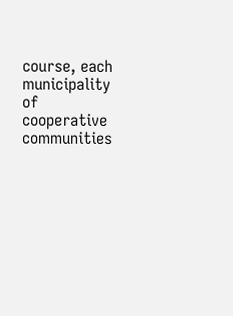course, each municipality of cooperative communities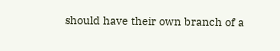should have their own branch of a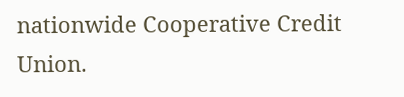nationwide Cooperative Credit Union.